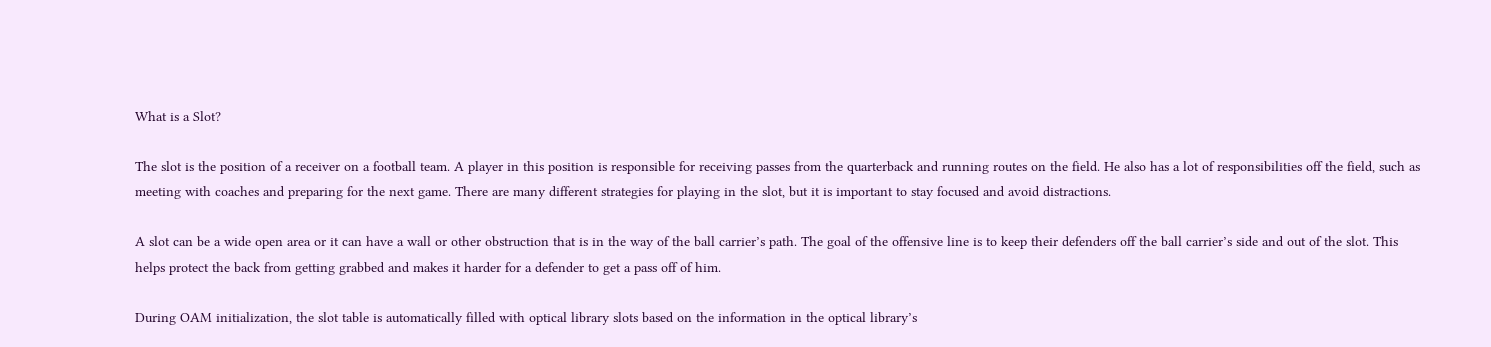What is a Slot?

The slot is the position of a receiver on a football team. A player in this position is responsible for receiving passes from the quarterback and running routes on the field. He also has a lot of responsibilities off the field, such as meeting with coaches and preparing for the next game. There are many different strategies for playing in the slot, but it is important to stay focused and avoid distractions.

A slot can be a wide open area or it can have a wall or other obstruction that is in the way of the ball carrier’s path. The goal of the offensive line is to keep their defenders off the ball carrier’s side and out of the slot. This helps protect the back from getting grabbed and makes it harder for a defender to get a pass off of him.

During OAM initialization, the slot table is automatically filled with optical library slots based on the information in the optical library’s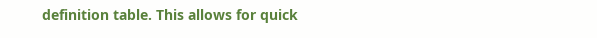definition table. This allows for quick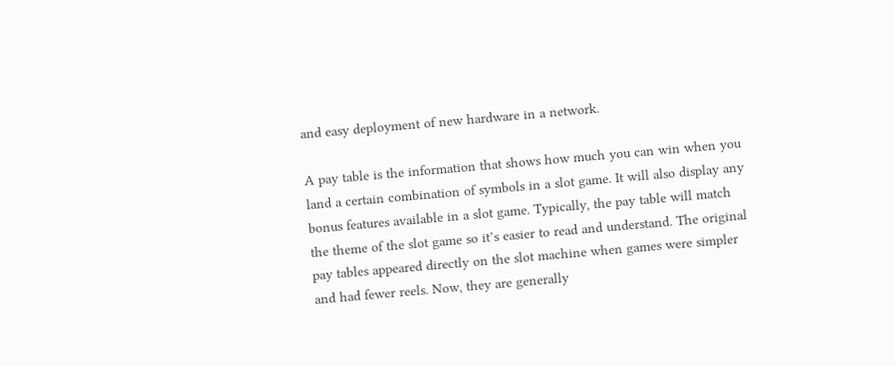and easy deployment of new hardware in a network.

A pay table is the information that shows how much you can win when you land a certain combination of symbols in a slot game. It will also display any bonus features available in a slot game. Typically, the pay table will match the theme of the slot game so it’s easier to read and understand. The original pay tables appeared directly on the slot machine when games were simpler and had fewer reels. Now, they are generally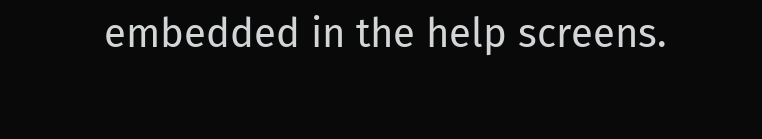embedded in the help screens.